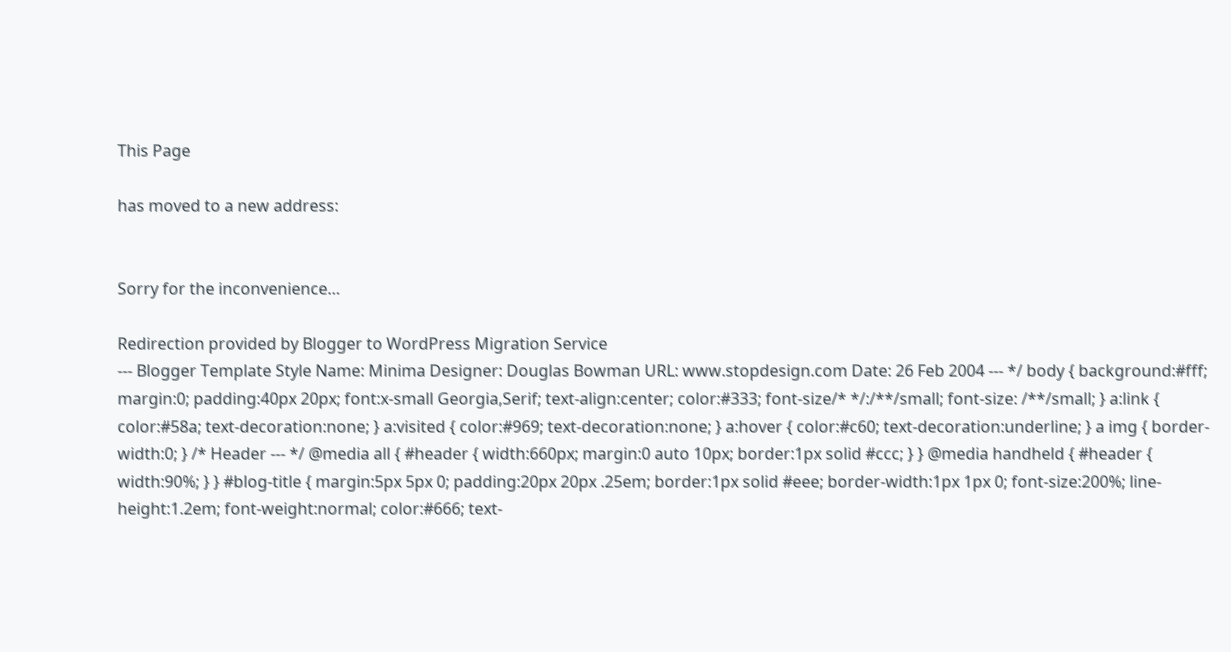This Page

has moved to a new address:


Sorry for the inconvenience…

Redirection provided by Blogger to WordPress Migration Service
--- Blogger Template Style Name: Minima Designer: Douglas Bowman URL: www.stopdesign.com Date: 26 Feb 2004 --- */ body { background:#fff; margin:0; padding:40px 20px; font:x-small Georgia,Serif; text-align:center; color:#333; font-size/* */:/**/small; font-size: /**/small; } a:link { color:#58a; text-decoration:none; } a:visited { color:#969; text-decoration:none; } a:hover { color:#c60; text-decoration:underline; } a img { border-width:0; } /* Header --- */ @media all { #header { width:660px; margin:0 auto 10px; border:1px solid #ccc; } } @media handheld { #header { width:90%; } } #blog-title { margin:5px 5px 0; padding:20px 20px .25em; border:1px solid #eee; border-width:1px 1px 0; font-size:200%; line-height:1.2em; font-weight:normal; color:#666; text-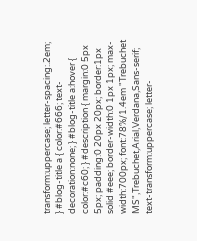transform:uppercase; letter-spacing:.2em; } #blog-title a { color:#666; text-decoration:none; } #blog-title a:hover { color:#c60; } #description { margin:0 5px 5px; padding:0 20px 20px; border:1px solid #eee; border-width:0 1px 1px; max-width:700px; font:78%/1.4em "Trebuchet MS",Trebuchet,Arial,Verdana,Sans-serif; text-transform:uppercase; letter-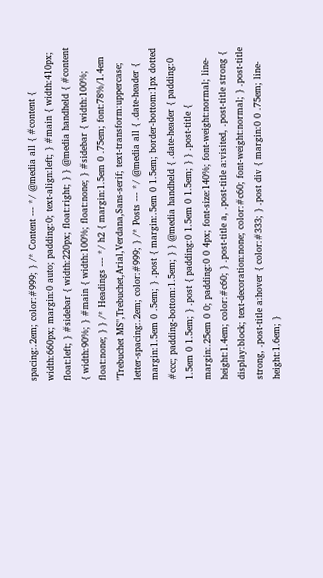spacing:.2em; color:#999; } /* Content --- */ @media all { #content { width:660px; margin:0 auto; padding:0; text-align:left; } #main { width:410px; float:left; } #sidebar { width:220px; float:right; } } @media handheld { #content { width:90%; } #main { width:100%; float:none; } #sidebar { width:100%; float:none; } } /* Headings --- */ h2 { margin:1.5em 0 .75em; font:78%/1.4em "Trebuchet MS",Trebuchet,Arial,Verdana,Sans-serif; text-transform:uppercase; letter-spacing:.2em; color:#999; } /* Posts --- */ @media all { .date-header { margin:1.5em 0 .5em; } .post { margin:.5em 0 1.5em; border-bottom:1px dotted #ccc; padding-bottom:1.5em; } } @media handheld { .date-header { padding:0 1.5em 0 1.5em; } .post { padding:0 1.5em 0 1.5em; } } .post-title { margin:.25em 0 0; padding:0 0 4px; font-size:140%; font-weight:normal; line-height:1.4em; color:#c60; } .post-title a, .post-title a:visited, .post-title strong { display:block; text-decoration:none; color:#c60; font-weight:normal; } .post-title strong, .post-title a:hover { color:#333; } .post div { margin:0 0 .75em; line-height:1.6em; }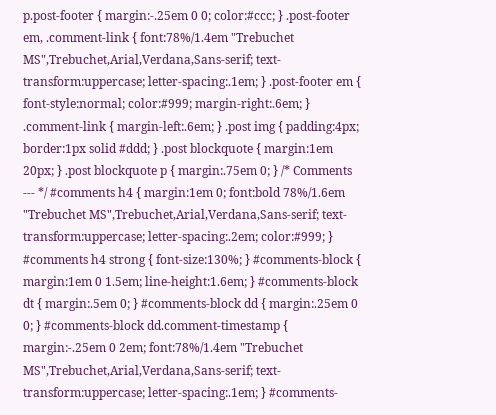p.post-footer { margin:-.25em 0 0; color:#ccc; } .post-footer em, .comment-link { font:78%/1.4em "Trebuchet MS",Trebuchet,Arial,Verdana,Sans-serif; text-transform:uppercase; letter-spacing:.1em; } .post-footer em { font-style:normal; color:#999; margin-right:.6em; } .comment-link { margin-left:.6em; } .post img { padding:4px; border:1px solid #ddd; } .post blockquote { margin:1em 20px; } .post blockquote p { margin:.75em 0; } /* Comments --- */ #comments h4 { margin:1em 0; font:bold 78%/1.6em "Trebuchet MS",Trebuchet,Arial,Verdana,Sans-serif; text-transform:uppercase; letter-spacing:.2em; color:#999; } #comments h4 strong { font-size:130%; } #comments-block { margin:1em 0 1.5em; line-height:1.6em; } #comments-block dt { margin:.5em 0; } #comments-block dd { margin:.25em 0 0; } #comments-block dd.comment-timestamp { margin:-.25em 0 2em; font:78%/1.4em "Trebuchet MS",Trebuchet,Arial,Verdana,Sans-serif; text-transform:uppercase; letter-spacing:.1em; } #comments-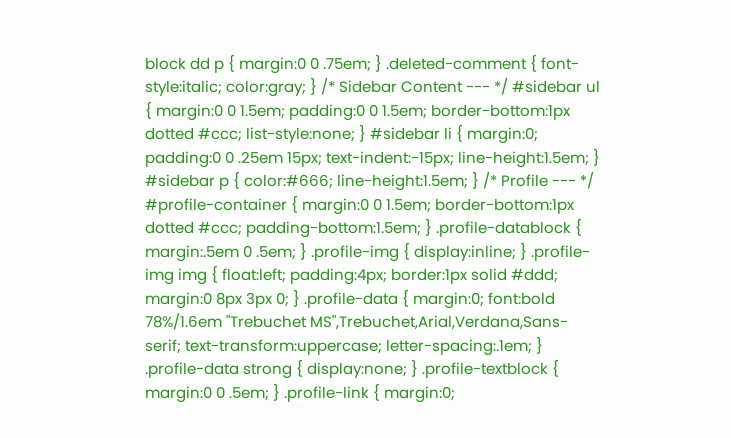block dd p { margin:0 0 .75em; } .deleted-comment { font-style:italic; color:gray; } /* Sidebar Content --- */ #sidebar ul { margin:0 0 1.5em; padding:0 0 1.5em; border-bottom:1px dotted #ccc; list-style:none; } #sidebar li { margin:0; padding:0 0 .25em 15px; text-indent:-15px; line-height:1.5em; } #sidebar p { color:#666; line-height:1.5em; } /* Profile --- */ #profile-container { margin:0 0 1.5em; border-bottom:1px dotted #ccc; padding-bottom:1.5em; } .profile-datablock { margin:.5em 0 .5em; } .profile-img { display:inline; } .profile-img img { float:left; padding:4px; border:1px solid #ddd; margin:0 8px 3px 0; } .profile-data { margin:0; font:bold 78%/1.6em "Trebuchet MS",Trebuchet,Arial,Verdana,Sans-serif; text-transform:uppercase; letter-spacing:.1em; } .profile-data strong { display:none; } .profile-textblock { margin:0 0 .5em; } .profile-link { margin:0;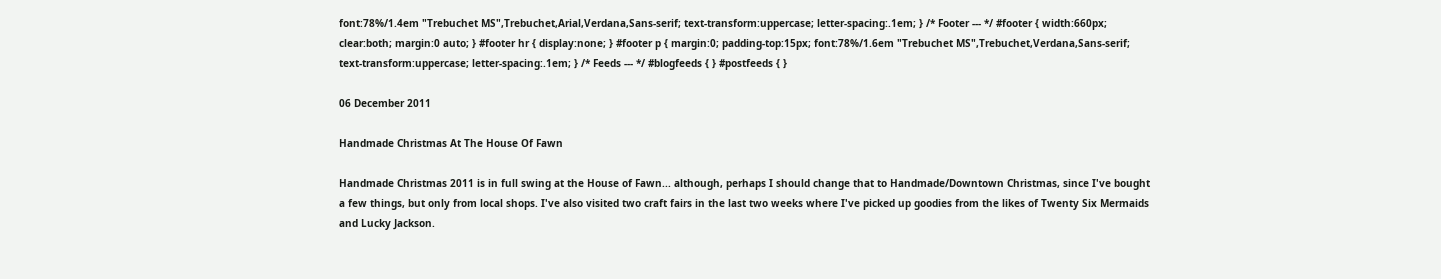font:78%/1.4em "Trebuchet MS",Trebuchet,Arial,Verdana,Sans-serif; text-transform:uppercase; letter-spacing:.1em; } /* Footer --- */ #footer { width:660px; clear:both; margin:0 auto; } #footer hr { display:none; } #footer p { margin:0; padding-top:15px; font:78%/1.6em "Trebuchet MS",Trebuchet,Verdana,Sans-serif; text-transform:uppercase; letter-spacing:.1em; } /* Feeds --- */ #blogfeeds { } #postfeeds { }

06 December 2011

Handmade Christmas At The House Of Fawn

Handmade Christmas 2011 is in full swing at the House of Fawn... although, perhaps I should change that to Handmade/Downtown Christmas, since I've bought a few things, but only from local shops. I've also visited two craft fairs in the last two weeks where I've picked up goodies from the likes of Twenty Six Mermaids and Lucky Jackson.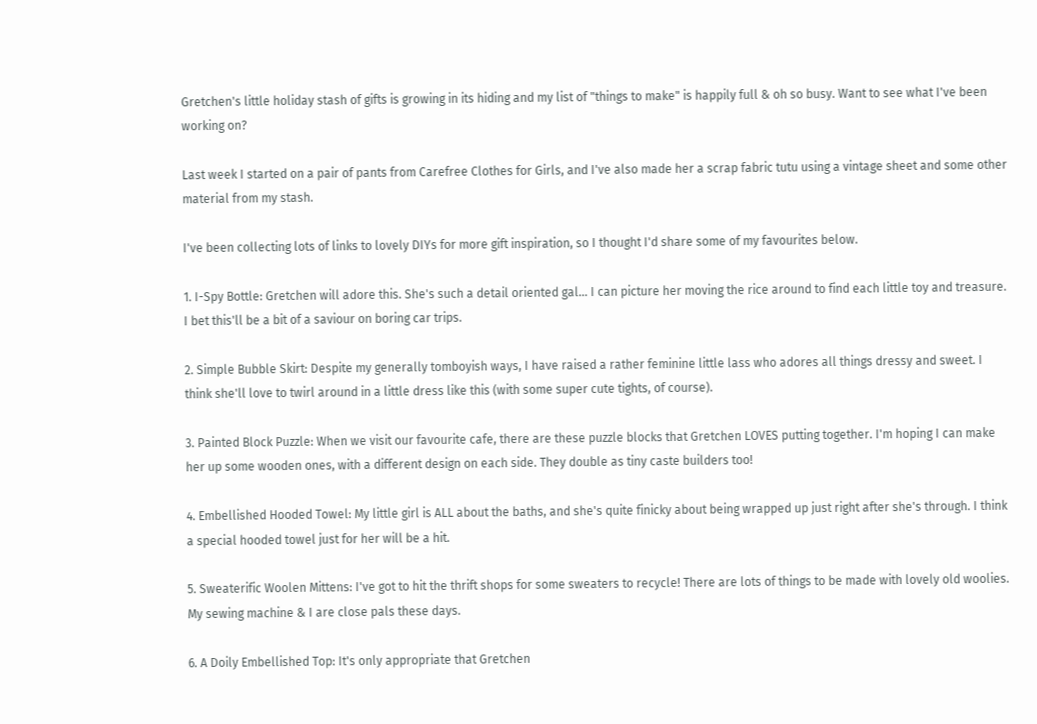Gretchen's little holiday stash of gifts is growing in its hiding and my list of "things to make" is happily full & oh so busy. Want to see what I've been working on?

Last week I started on a pair of pants from Carefree Clothes for Girls, and I've also made her a scrap fabric tutu using a vintage sheet and some other material from my stash.

I've been collecting lots of links to lovely DIYs for more gift inspiration, so I thought I'd share some of my favourites below.

1. I-Spy Bottle: Gretchen will adore this. She's such a detail oriented gal... I can picture her moving the rice around to find each little toy and treasure. I bet this'll be a bit of a saviour on boring car trips.

2. Simple Bubble Skirt: Despite my generally tomboyish ways, I have raised a rather feminine little lass who adores all things dressy and sweet. I think she'll love to twirl around in a little dress like this (with some super cute tights, of course).

3. Painted Block Puzzle: When we visit our favourite cafe, there are these puzzle blocks that Gretchen LOVES putting together. I'm hoping I can make her up some wooden ones, with a different design on each side. They double as tiny caste builders too!

4. Embellished Hooded Towel: My little girl is ALL about the baths, and she's quite finicky about being wrapped up just right after she's through. I think a special hooded towel just for her will be a hit.

5. Sweaterific Woolen Mittens: I've got to hit the thrift shops for some sweaters to recycle! There are lots of things to be made with lovely old woolies. My sewing machine & I are close pals these days.

6. A Doily Embellished Top: It's only appropriate that Gretchen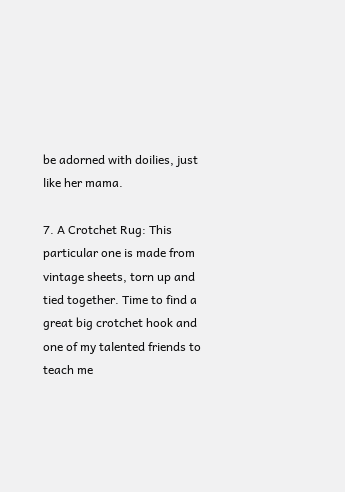be adorned with doilies, just like her mama.

7. A Crotchet Rug: This particular one is made from vintage sheets, torn up and tied together. Time to find a great big crotchet hook and one of my talented friends to teach me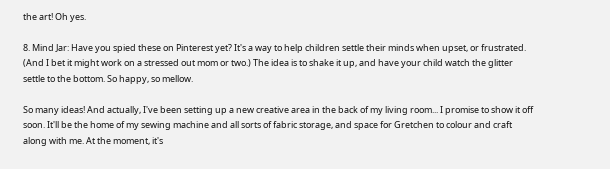the art! Oh yes.

8. Mind Jar: Have you spied these on Pinterest yet? It's a way to help children settle their minds when upset, or frustrated. (And I bet it might work on a stressed out mom or two.) The idea is to shake it up, and have your child watch the glitter settle to the bottom. So happy, so mellow.

So many ideas! And actually, I've been setting up a new creative area in the back of my living room... I promise to show it off soon. It'll be the home of my sewing machine and all sorts of fabric storage, and space for Gretchen to colour and craft along with me. At the moment, it's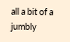all a bit of a jumbly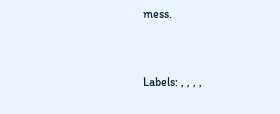mess.


Labels: , , , ,